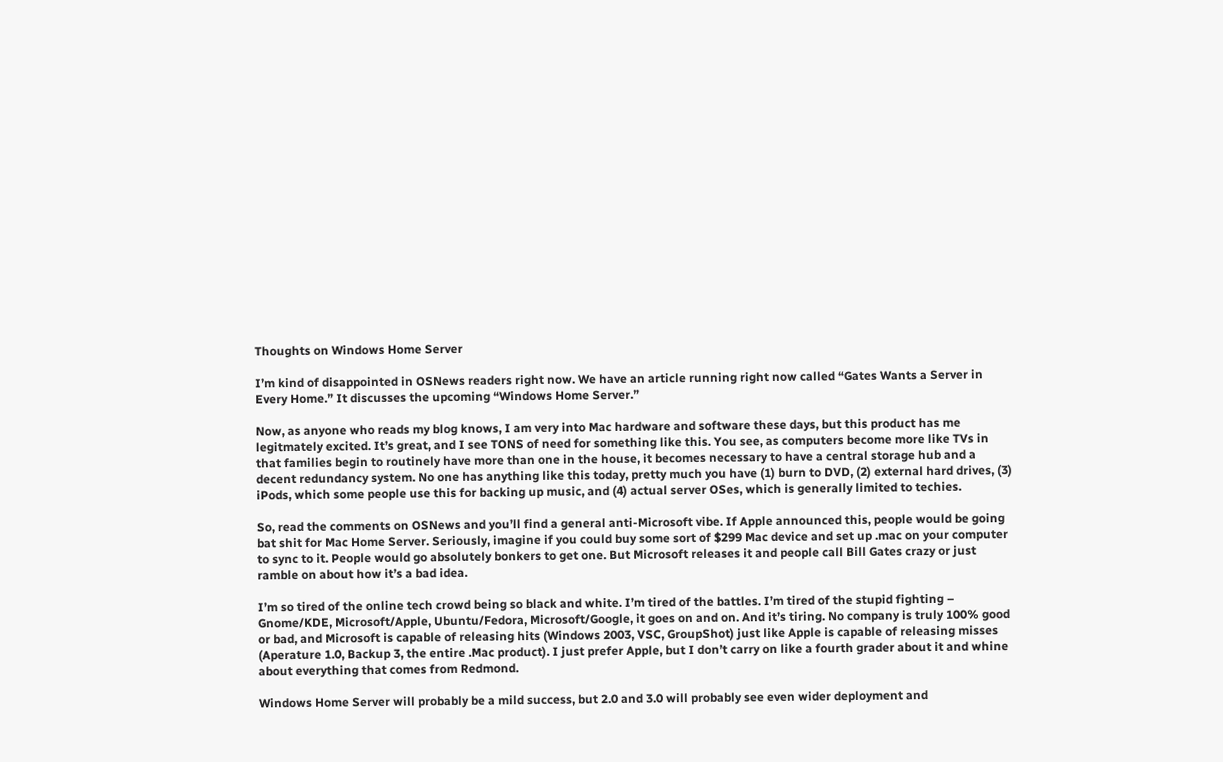Thoughts on Windows Home Server

I’m kind of disappointed in OSNews readers right now. We have an article running right now called “Gates Wants a Server in Every Home.” It discusses the upcoming “Windows Home Server.”

Now, as anyone who reads my blog knows, I am very into Mac hardware and software these days, but this product has me legitmately excited. It’s great, and I see TONS of need for something like this. You see, as computers become more like TVs in that families begin to routinely have more than one in the house, it becomes necessary to have a central storage hub and a decent redundancy system. No one has anything like this today, pretty much you have (1) burn to DVD, (2) external hard drives, (3) iPods, which some people use this for backing up music, and (4) actual server OSes, which is generally limited to techies.

So, read the comments on OSNews and you’ll find a general anti-Microsoft vibe. If Apple announced this, people would be going bat shit for Mac Home Server. Seriously, imagine if you could buy some sort of $299 Mac device and set up .mac on your computer to sync to it. People would go absolutely bonkers to get one. But Microsoft releases it and people call Bill Gates crazy or just ramble on about how it’s a bad idea.

I’m so tired of the online tech crowd being so black and white. I’m tired of the battles. I’m tired of the stupid fighting – Gnome/KDE, Microsoft/Apple, Ubuntu/Fedora, Microsoft/Google, it goes on and on. And it’s tiring. No company is truly 100% good or bad, and Microsoft is capable of releasing hits (Windows 2003, VSC, GroupShot) just like Apple is capable of releasing misses (Aperature 1.0, Backup 3, the entire .Mac product). I just prefer Apple, but I don’t carry on like a fourth grader about it and whine about everything that comes from Redmond.

Windows Home Server will probably be a mild success, but 2.0 and 3.0 will probably see even wider deployment and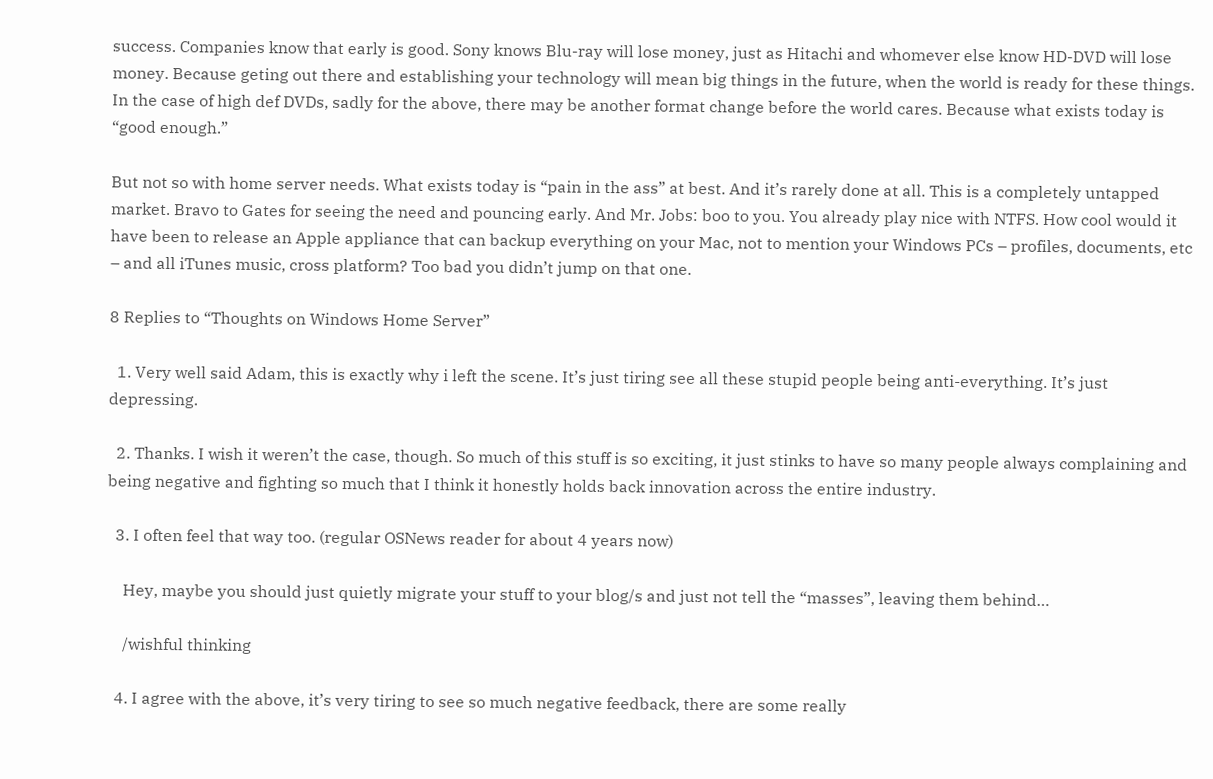success. Companies know that early is good. Sony knows Blu-ray will lose money, just as Hitachi and whomever else know HD-DVD will lose money. Because geting out there and establishing your technology will mean big things in the future, when the world is ready for these things. In the case of high def DVDs, sadly for the above, there may be another format change before the world cares. Because what exists today is “good enough.”

But not so with home server needs. What exists today is “pain in the ass” at best. And it’s rarely done at all. This is a completely untapped market. Bravo to Gates for seeing the need and pouncing early. And Mr. Jobs: boo to you. You already play nice with NTFS. How cool would it have been to release an Apple appliance that can backup everything on your Mac, not to mention your Windows PCs – profiles, documents, etc – and all iTunes music, cross platform? Too bad you didn’t jump on that one.

8 Replies to “Thoughts on Windows Home Server”

  1. Very well said Adam, this is exactly why i left the scene. It’s just tiring see all these stupid people being anti-everything. It’s just depressing.

  2. Thanks. I wish it weren’t the case, though. So much of this stuff is so exciting, it just stinks to have so many people always complaining and being negative and fighting so much that I think it honestly holds back innovation across the entire industry.

  3. I often feel that way too. (regular OSNews reader for about 4 years now)

    Hey, maybe you should just quietly migrate your stuff to your blog/s and just not tell the “masses”, leaving them behind…

    /wishful thinking

  4. I agree with the above, it’s very tiring to see so much negative feedback, there are some really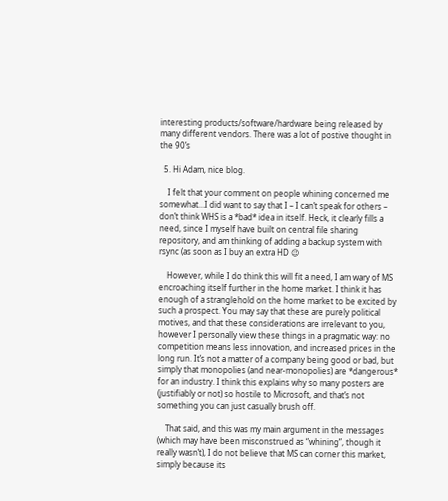interesting products/software/hardware being released by many different vendors. There was a lot of postive thought in the 90’s

  5. Hi Adam, nice blog.

    I felt that your comment on people whining concerned me somewhat…I did want to say that I – I can’t speak for others – don’t think WHS is a *bad* idea in itself. Heck, it clearly fills a need, since I myself have built on central file sharing repository, and am thinking of adding a backup system with rsync (as soon as I buy an extra HD 😉

    However, while I do think this will fit a need, I am wary of MS encroaching itself further in the home market. I think it has enough of a stranglehold on the home market to be excited by such a prospect. You may say that these are purely political motives, and that these considerations are irrelevant to you, however I personally view these things in a pragmatic way: no competition means less innovation, and increased prices in the long run. It’s not a matter of a company being good or bad, but simply that monopolies (and near-monopolies) are *dangerous* for an industry. I think this explains why so many posters are (justifiably or not) so hostile to Microsoft, and that’s not something you can just casually brush off.

    That said, and this was my main argument in the messages (which may have been misconstrued as “whining”, though it really wasn’t), I do not believe that MS can corner this market, simply because its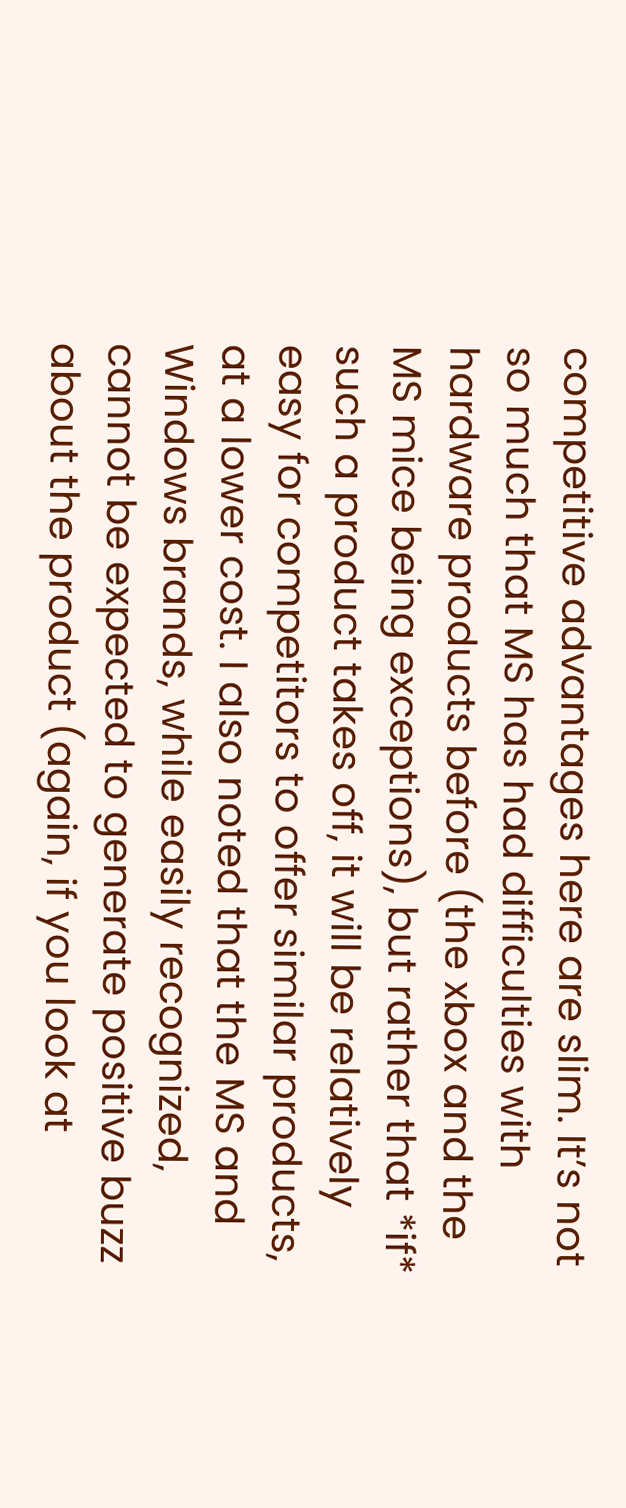competitive advantages here are slim. It’s not so much that MS has had difficulties with hardware products before (the xbox and the MS mice being exceptions), but rather that *if* such a product takes off, it will be relatively easy for competitors to offer similar products, at a lower cost. I also noted that the MS and Windows brands, while easily recognized, cannot be expected to generate positive buzz about the product (again, if you look at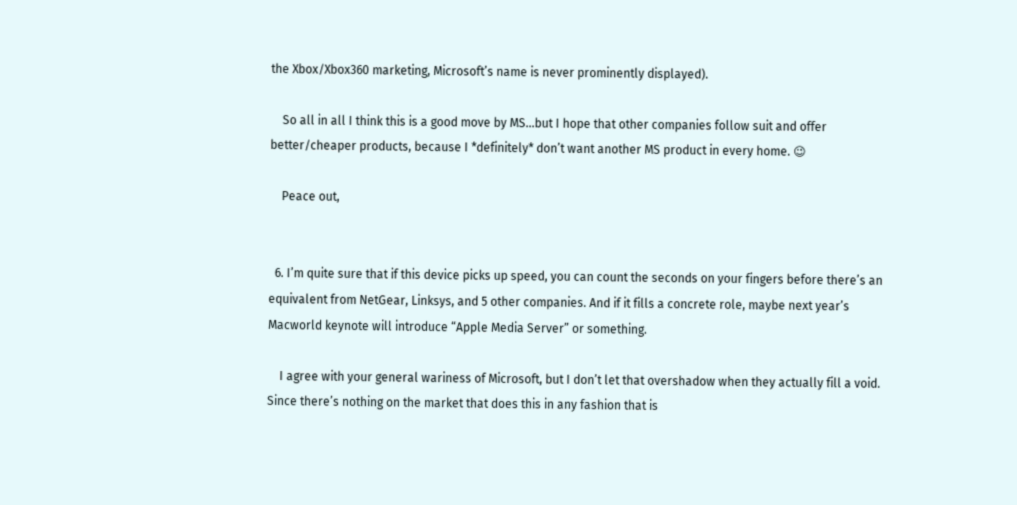the Xbox/Xbox360 marketing, Microsoft’s name is never prominently displayed).

    So all in all I think this is a good move by MS…but I hope that other companies follow suit and offer better/cheaper products, because I *definitely* don’t want another MS product in every home. 😉

    Peace out,


  6. I’m quite sure that if this device picks up speed, you can count the seconds on your fingers before there’s an equivalent from NetGear, Linksys, and 5 other companies. And if it fills a concrete role, maybe next year’s Macworld keynote will introduce “Apple Media Server” or something.

    I agree with your general wariness of Microsoft, but I don’t let that overshadow when they actually fill a void. Since there’s nothing on the market that does this in any fashion that is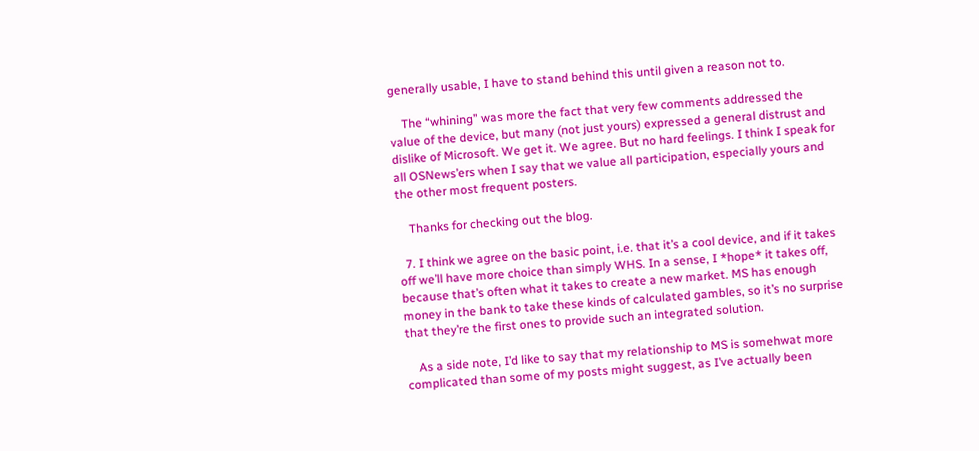generally usable, I have to stand behind this until given a reason not to.

    The “whining” was more the fact that very few comments addressed the value of the device, but many (not just yours) expressed a general distrust and dislike of Microsoft. We get it. We agree. But no hard feelings. I think I speak for all OSNews’ers when I say that we value all participation, especially yours and the other most frequent posters.

    Thanks for checking out the blog.

  7. I think we agree on the basic point, i.e. that it’s a cool device, and if it takes off we’ll have more choice than simply WHS. In a sense, I *hope* it takes off, because that’s often what it takes to create a new market. MS has enough money in the bank to take these kinds of calculated gambles, so it’s no surprise that they’re the first ones to provide such an integrated solution.

    As a side note, I’d like to say that my relationship to MS is somehwat more complicated than some of my posts might suggest, as I’ve actually been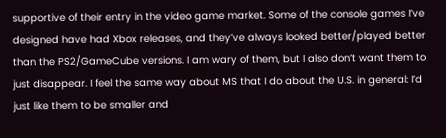supportive of their entry in the video game market. Some of the console games I’ve designed have had Xbox releases, and they’ve always looked better/played better than the PS2/GameCube versions. I am wary of them, but I also don’t want them to just disappear. I feel the same way about MS that I do about the U.S. in general: I’d just like them to be smaller and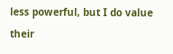less powerful, but I do value their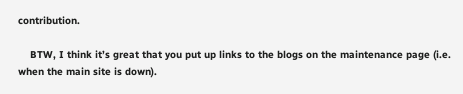contribution.

    BTW, I think it’s great that you put up links to the blogs on the maintenance page (i.e. when the main site is down).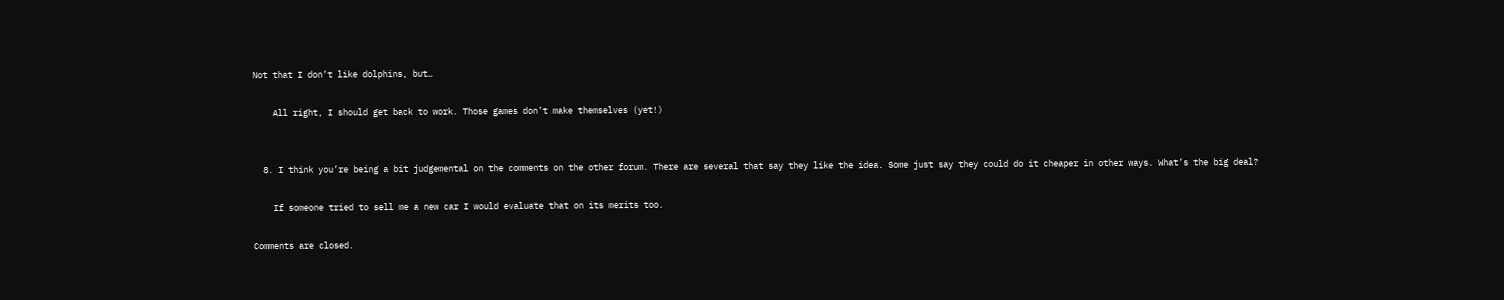Not that I don’t like dolphins, but…

    All right, I should get back to work. Those games don’t make themselves (yet!)


  8. I think you’re being a bit judgemental on the comments on the other forum. There are several that say they like the idea. Some just say they could do it cheaper in other ways. What’s the big deal?

    If someone tried to sell me a new car I would evaluate that on its merits too.

Comments are closed.